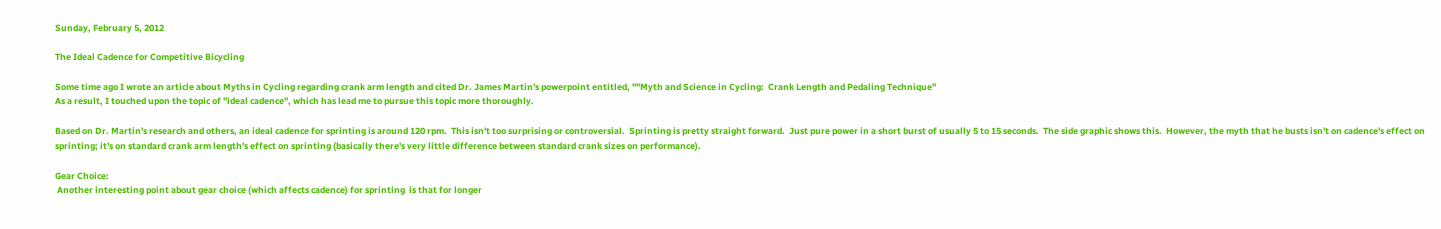Sunday, February 5, 2012

The Ideal Cadence for Competitive Bicycling

Some time ago I wrote an article about Myths in Cycling regarding crank arm length and cited Dr. James Martin's powerpoint entitled, ""Myth and Science in Cycling:  Crank Length and Pedaling Technique"
As a result, I touched upon the topic of "ideal cadence", which has lead me to pursue this topic more thoroughly.

Based on Dr. Martin's research and others, an ideal cadence for sprinting is around 120 rpm.  This isn't too surprising or controversial.  Sprinting is pretty straight forward.  Just pure power in a short burst of usually 5 to 15 seconds.  The side graphic shows this.  However, the myth that he busts isn't on cadence's effect on sprinting; it's on standard crank arm length's effect on sprinting (basically there's very little difference between standard crank sizes on performance).

Gear Choice:
 Another interesting point about gear choice (which affects cadence) for sprinting  is that for longer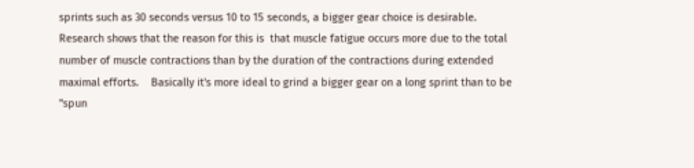sprints such as 30 seconds versus 10 to 15 seconds, a bigger gear choice is desirable.  Research shows that the reason for this is  that muscle fatigue occurs more due to the total number of muscle contractions than by the duration of the contractions during extended maximal efforts.    Basically it's more ideal to grind a bigger gear on a long sprint than to be "spun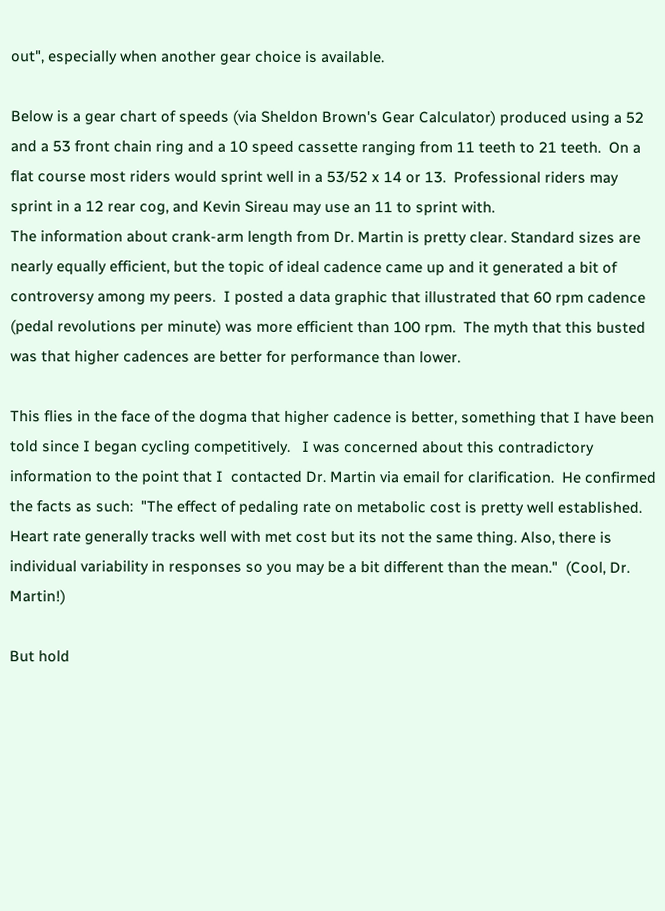out", especially when another gear choice is available.

Below is a gear chart of speeds (via Sheldon Brown's Gear Calculator) produced using a 52 and a 53 front chain ring and a 10 speed cassette ranging from 11 teeth to 21 teeth.  On a flat course most riders would sprint well in a 53/52 x 14 or 13.  Professional riders may sprint in a 12 rear cog, and Kevin Sireau may use an 11 to sprint with.
The information about crank-arm length from Dr. Martin is pretty clear. Standard sizes are nearly equally efficient, but the topic of ideal cadence came up and it generated a bit of controversy among my peers.  I posted a data graphic that illustrated that 60 rpm cadence (pedal revolutions per minute) was more efficient than 100 rpm.  The myth that this busted was that higher cadences are better for performance than lower.

This flies in the face of the dogma that higher cadence is better, something that I have been told since I began cycling competitively.   I was concerned about this contradictory information to the point that I  contacted Dr. Martin via email for clarification.  He confirmed the facts as such:  "The effect of pedaling rate on metabolic cost is pretty well established. Heart rate generally tracks well with met cost but its not the same thing. Also, there is individual variability in responses so you may be a bit different than the mean."  (Cool, Dr. Martin!)

But hold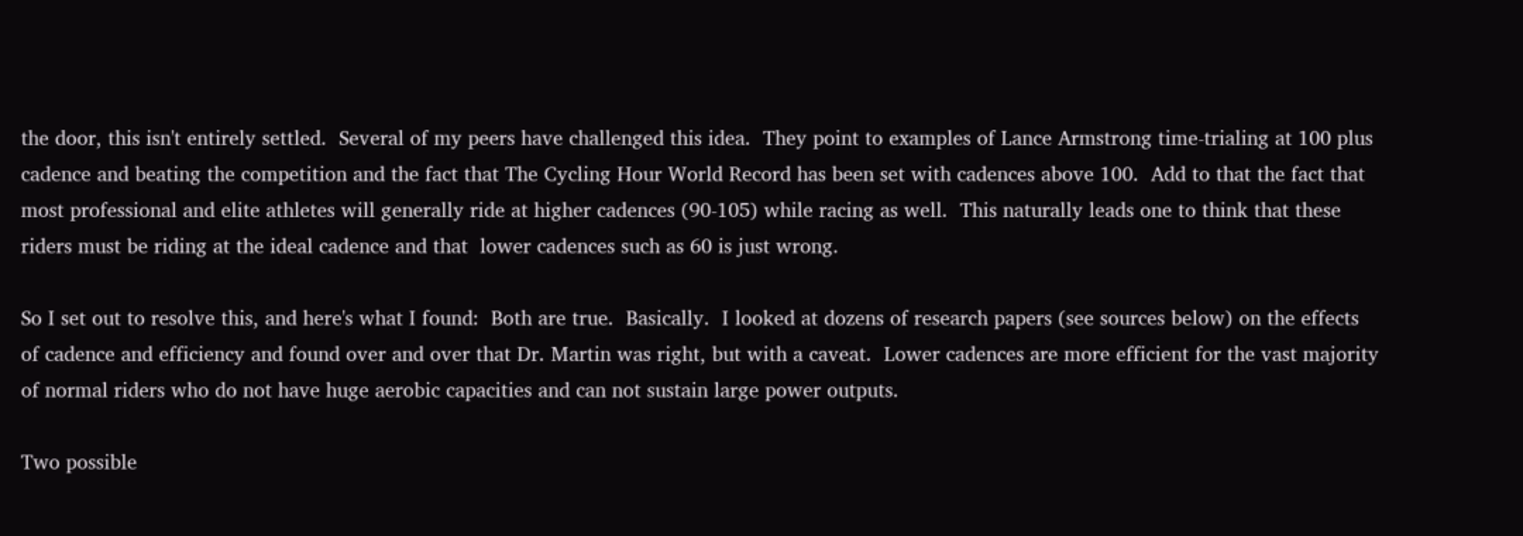the door, this isn't entirely settled.  Several of my peers have challenged this idea.  They point to examples of Lance Armstrong time-trialing at 100 plus cadence and beating the competition and the fact that The Cycling Hour World Record has been set with cadences above 100.  Add to that the fact that most professional and elite athletes will generally ride at higher cadences (90-105) while racing as well.  This naturally leads one to think that these riders must be riding at the ideal cadence and that  lower cadences such as 60 is just wrong.

So I set out to resolve this, and here's what I found:  Both are true.  Basically.  I looked at dozens of research papers (see sources below) on the effects of cadence and efficiency and found over and over that Dr. Martin was right, but with a caveat.  Lower cadences are more efficient for the vast majority of normal riders who do not have huge aerobic capacities and can not sustain large power outputs.

Two possible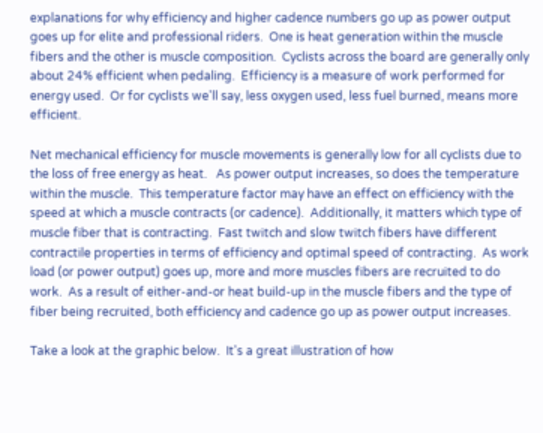explanations for why efficiency and higher cadence numbers go up as power output goes up for elite and professional riders.  One is heat generation within the muscle fibers and the other is muscle composition.  Cyclists across the board are generally only about 24% efficient when pedaling.  Efficiency is a measure of work performed for energy used.  Or for cyclists we'll say, less oxygen used, less fuel burned, means more efficient.

Net mechanical efficiency for muscle movements is generally low for all cyclists due to the loss of free energy as heat.   As power output increases, so does the temperature within the muscle.  This temperature factor may have an effect on efficiency with the speed at which a muscle contracts (or cadence).  Additionally, it matters which type of muscle fiber that is contracting.  Fast twitch and slow twitch fibers have different contractile properties in terms of efficiency and optimal speed of contracting.  As work load (or power output) goes up, more and more muscles fibers are recruited to do work.  As a result of either-and-or heat build-up in the muscle fibers and the type of fiber being recruited, both efficiency and cadence go up as power output increases.

Take a look at the graphic below.  It's a great illustration of how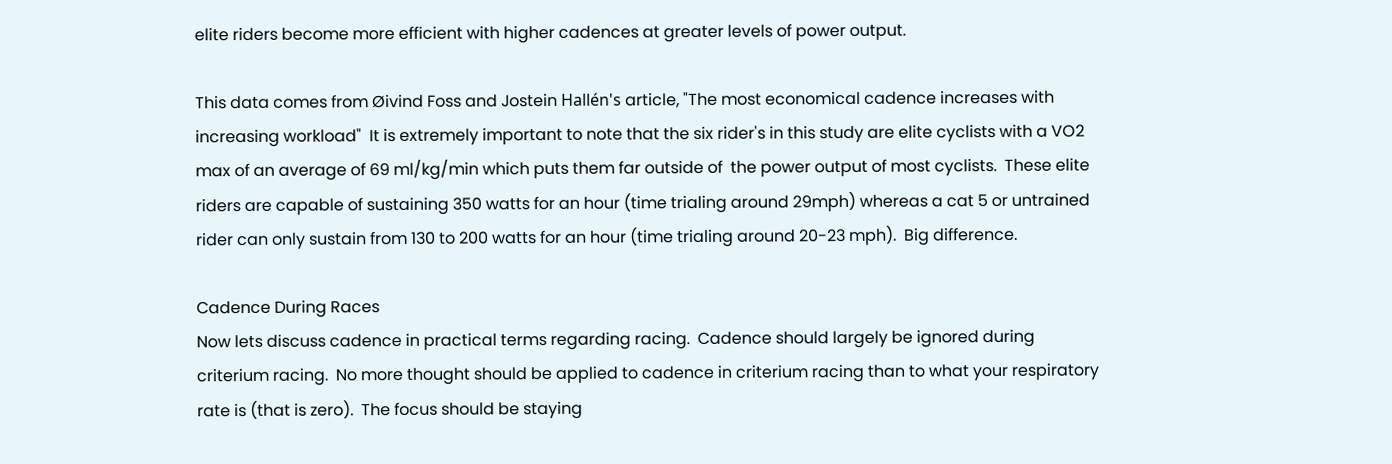elite riders become more efficient with higher cadences at greater levels of power output.

This data comes from Øivind Foss and Jostein Hallén's article, "The most economical cadence increases with increasing workload"  It is extremely important to note that the six rider's in this study are elite cyclists with a VO2 max of an average of 69 ml/kg/min which puts them far outside of  the power output of most cyclists.  These elite riders are capable of sustaining 350 watts for an hour (time trialing around 29mph) whereas a cat 5 or untrained rider can only sustain from 130 to 200 watts for an hour (time trialing around 20-23 mph).  Big difference.

Cadence During Races
Now lets discuss cadence in practical terms regarding racing.  Cadence should largely be ignored during criterium racing.  No more thought should be applied to cadence in criterium racing than to what your respiratory rate is (that is zero).  The focus should be staying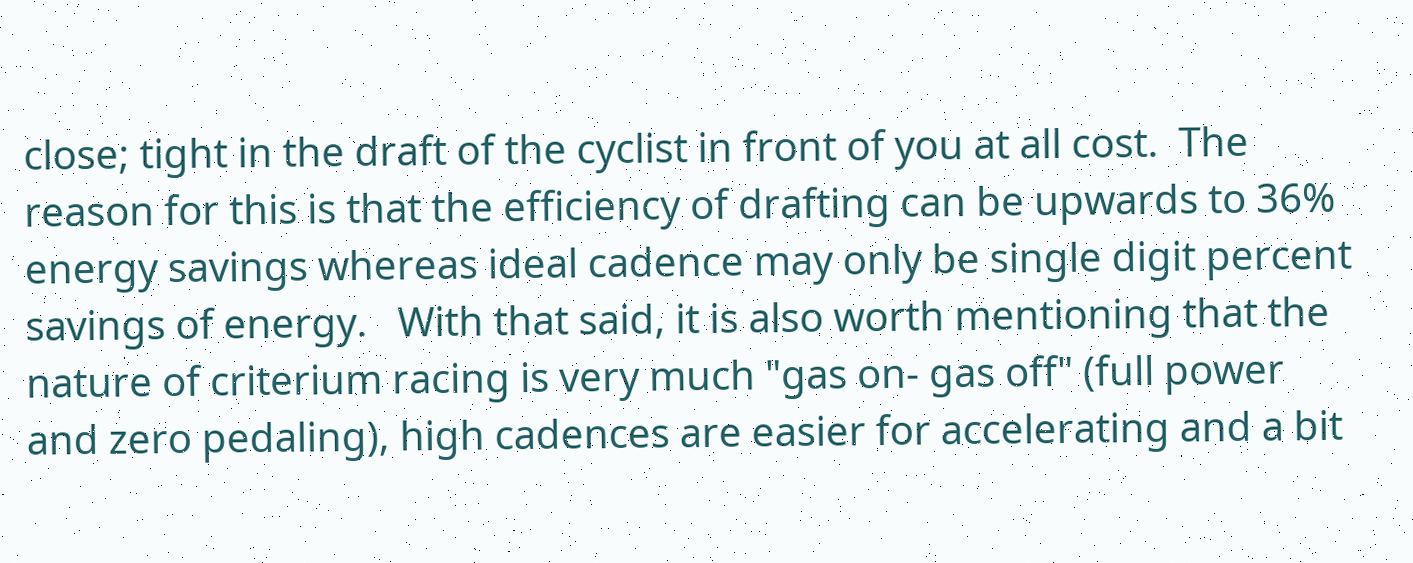close; tight in the draft of the cyclist in front of you at all cost.  The reason for this is that the efficiency of drafting can be upwards to 36% energy savings whereas ideal cadence may only be single digit percent savings of energy.   With that said, it is also worth mentioning that the nature of criterium racing is very much "gas on- gas off" (full power and zero pedaling), high cadences are easier for accelerating and a bit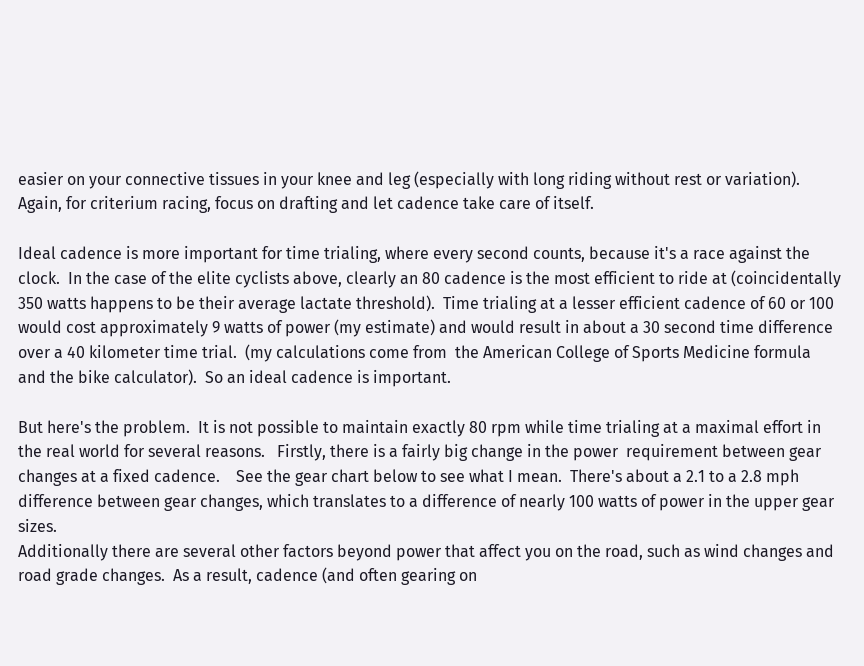easier on your connective tissues in your knee and leg (especially with long riding without rest or variation).  Again, for criterium racing, focus on drafting and let cadence take care of itself.

Ideal cadence is more important for time trialing, where every second counts, because it's a race against the clock.  In the case of the elite cyclists above, clearly an 80 cadence is the most efficient to ride at (coincidentally 350 watts happens to be their average lactate threshold).  Time trialing at a lesser efficient cadence of 60 or 100 would cost approximately 9 watts of power (my estimate) and would result in about a 30 second time difference over a 40 kilometer time trial.  (my calculations come from  the American College of Sports Medicine formula  and the bike calculator).  So an ideal cadence is important.

But here's the problem.  It is not possible to maintain exactly 80 rpm while time trialing at a maximal effort in the real world for several reasons.   Firstly, there is a fairly big change in the power  requirement between gear changes at a fixed cadence.    See the gear chart below to see what I mean.  There's about a 2.1 to a 2.8 mph difference between gear changes, which translates to a difference of nearly 100 watts of power in the upper gear sizes.
Additionally there are several other factors beyond power that affect you on the road, such as wind changes and road grade changes.  As a result, cadence (and often gearing on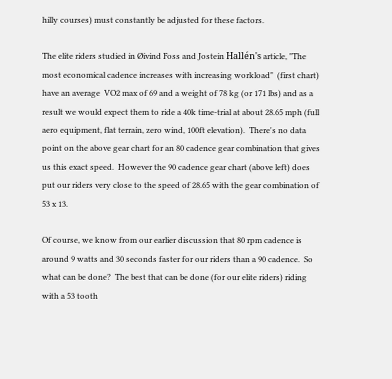hilly courses) must constantly be adjusted for these factors.

The elite riders studied in Øivind Foss and Jostein Hallén's article, "The most economical cadence increases with increasing workload"  (first chart) have an average  VO2 max of 69 and a weight of 78 kg (or 171 lbs) and as a result we would expect them to ride a 40k time-trial at about 28.65 mph (full aero equipment, flat terrain, zero wind, 100ft elevation).  There's no data point on the above gear chart for an 80 cadence gear combination that gives us this exact speed.  However the 90 cadence gear chart (above left) does put our riders very close to the speed of 28.65 with the gear combination of 53 x 13.

Of course, we know from our earlier discussion that 80 rpm cadence is around 9 watts and 30 seconds faster for our riders than a 90 cadence.  So what can be done?  The best that can be done (for our elite riders) riding with a 53 tooth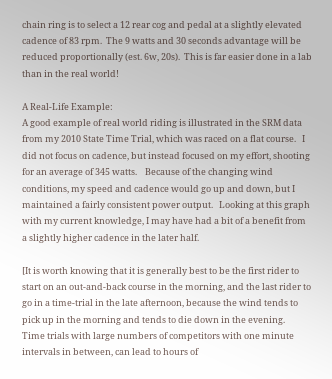chain ring is to select a 12 rear cog and pedal at a slightly elevated cadence of 83 rpm.  The 9 watts and 30 seconds advantage will be reduced proportionally (est. 6w, 20s).  This is far easier done in a lab than in the real world!

A Real-Life Example:
A good example of real world riding is illustrated in the SRM data from my 2010 State Time Trial, which was raced on a flat course.   I did not focus on cadence, but instead focused on my effort, shooting for an average of 345 watts.    Because of the changing wind conditions, my speed and cadence would go up and down, but I maintained a fairly consistent power output.   Looking at this graph with my current knowledge, I may have had a bit of a benefit from a slightly higher cadence in the later half.

[It is worth knowing that it is generally best to be the first rider to start on an out-and-back course in the morning, and the last rider to go in a time-trial in the late afternoon, because the wind tends to pick up in the morning and tends to die down in the evening.   Time trials with large numbers of competitors with one minute intervals in between, can lead to hours of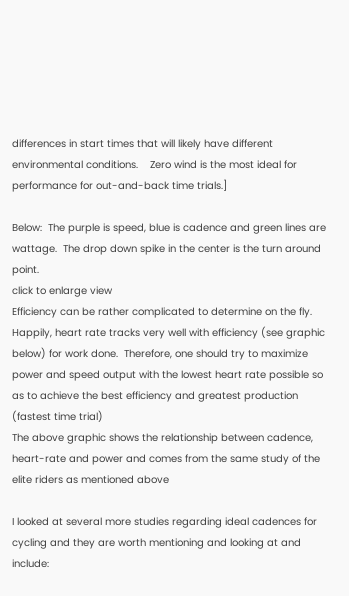differences in start times that will likely have different environmental conditions.    Zero wind is the most ideal for performance for out-and-back time trials.]

Below:  The purple is speed, blue is cadence and green lines are wattage.  The drop down spike in the center is the turn around point.
click to enlarge view
Efficiency can be rather complicated to determine on the fly.  Happily, heart rate tracks very well with efficiency (see graphic below) for work done.  Therefore, one should try to maximize power and speed output with the lowest heart rate possible so as to achieve the best efficiency and greatest production (fastest time trial)
The above graphic shows the relationship between cadence,  heart-rate and power and comes from the same study of the elite riders as mentioned above

I looked at several more studies regarding ideal cadences for cycling and they are worth mentioning and looking at and include: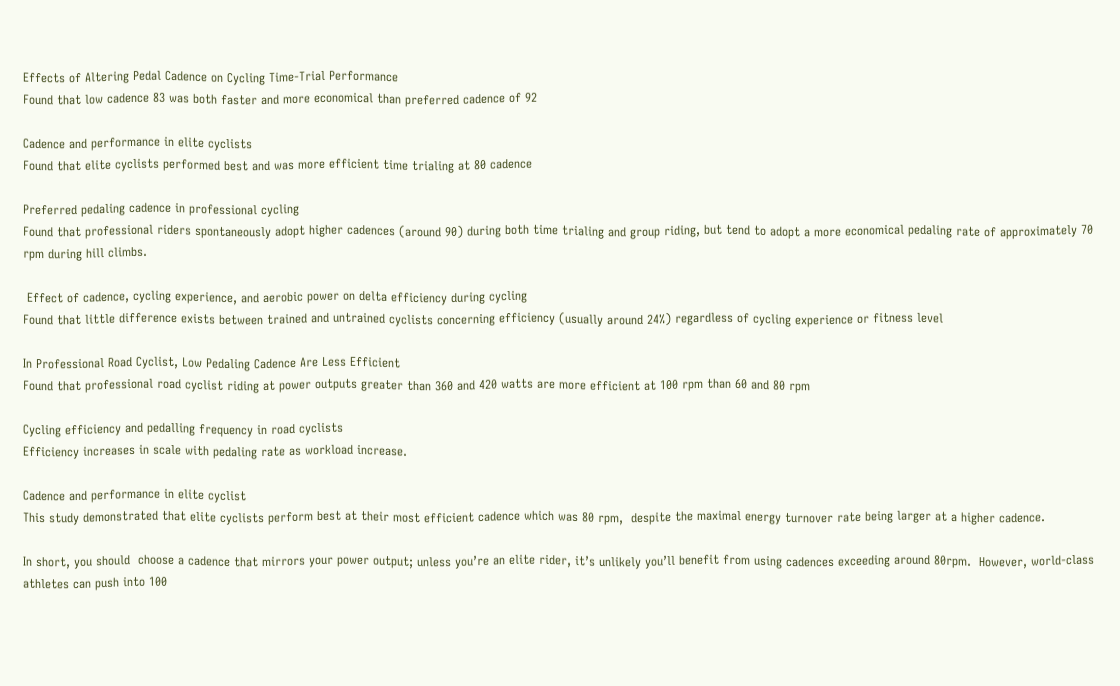Effects of Altering Pedal Cadence on Cycling Time-Trial Performance
Found that low cadence 83 was both faster and more economical than preferred cadence of 92

Cadence and performance in elite cyclists
Found that elite cyclists performed best and was more efficient time trialing at 80 cadence

Preferred pedaling cadence in professional cycling
Found that professional riders spontaneously adopt higher cadences (around 90) during both time trialing and group riding, but tend to adopt a more economical pedaling rate of approximately 70 rpm during hill climbs.

 Effect of cadence, cycling experience, and aerobic power on delta efficiency during cycling
Found that little difference exists between trained and untrained cyclists concerning efficiency (usually around 24%) regardless of cycling experience or fitness level

In Professional Road Cyclist, Low Pedaling Cadence Are Less Efficient
Found that professional road cyclist riding at power outputs greater than 360 and 420 watts are more efficient at 100 rpm than 60 and 80 rpm

Cycling efficiency and pedalling frequency in road cyclists
Efficiency increases in scale with pedaling rate as workload increase.

Cadence and performance in elite cyclist
This study demonstrated that elite cyclists perform best at their most efficient cadence which was 80 rpm,  despite the maximal energy turnover rate being larger at a higher cadence.

In short, you should  choose a cadence that mirrors your power output; unless you’re an elite rider, it’s unlikely you’ll benefit from using cadences exceeding around 80rpm.  However, world-class athletes can push into 100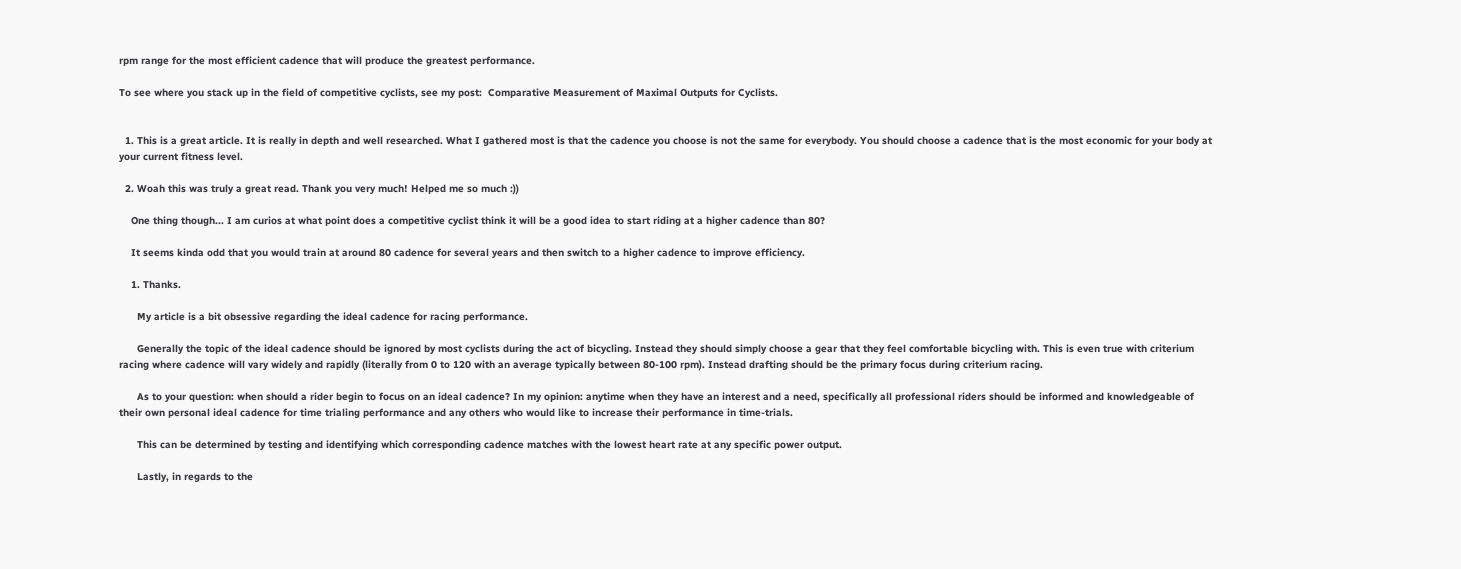rpm range for the most efficient cadence that will produce the greatest performance.

To see where you stack up in the field of competitive cyclists, see my post:  Comparative Measurement of Maximal Outputs for Cyclists.


  1. This is a great article. It is really in depth and well researched. What I gathered most is that the cadence you choose is not the same for everybody. You should choose a cadence that is the most economic for your body at your current fitness level.

  2. Woah this was truly a great read. Thank you very much! Helped me so much :))

    One thing though... I am curios at what point does a competitive cyclist think it will be a good idea to start riding at a higher cadence than 80?

    It seems kinda odd that you would train at around 80 cadence for several years and then switch to a higher cadence to improve efficiency.

    1. Thanks.

      My article is a bit obsessive regarding the ideal cadence for racing performance.

      Generally the topic of the ideal cadence should be ignored by most cyclists during the act of bicycling. Instead they should simply choose a gear that they feel comfortable bicycling with. This is even true with criterium racing where cadence will vary widely and rapidly (literally from 0 to 120 with an average typically between 80-100 rpm). Instead drafting should be the primary focus during criterium racing.

      As to your question: when should a rider begin to focus on an ideal cadence? In my opinion: anytime when they have an interest and a need, specifically all professional riders should be informed and knowledgeable of their own personal ideal cadence for time trialing performance and any others who would like to increase their performance in time-trials.

      This can be determined by testing and identifying which corresponding cadence matches with the lowest heart rate at any specific power output.

      Lastly, in regards to the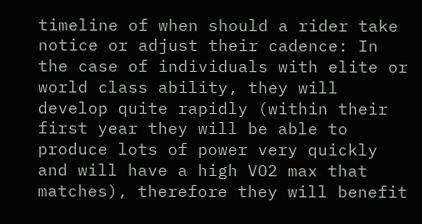timeline of when should a rider take notice or adjust their cadence: In the case of individuals with elite or world class ability, they will develop quite rapidly (within their first year they will be able to produce lots of power very quickly and will have a high VO2 max that matches), therefore they will benefit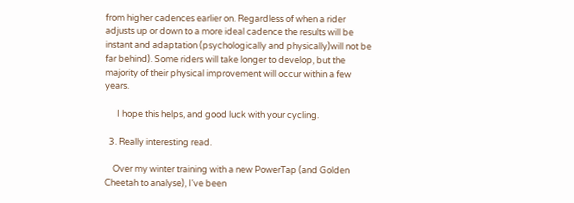from higher cadences earlier on. Regardless of when a rider adjusts up or down to a more ideal cadence the results will be instant and adaptation (psychologically and physically)will not be far behind). Some riders will take longer to develop, but the majority of their physical improvement will occur within a few years.

      I hope this helps, and good luck with your cycling.

  3. Really interesting read.

    Over my winter training with a new PowerTap (and Golden Cheetah to analyse), I've been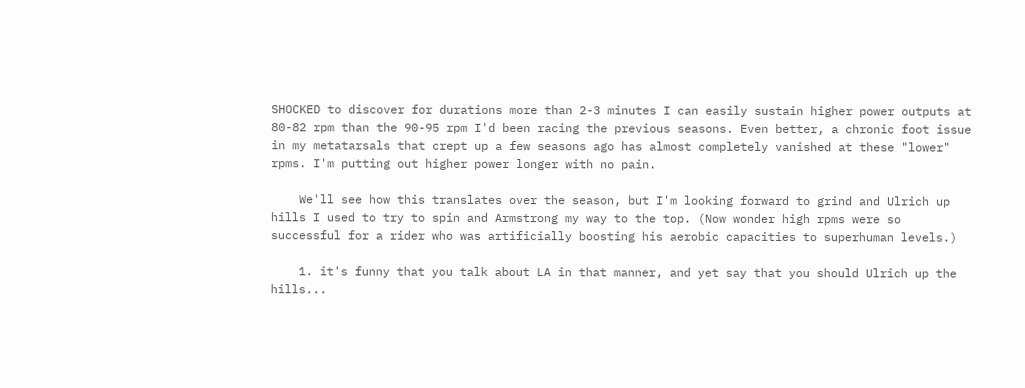SHOCKED to discover for durations more than 2-3 minutes I can easily sustain higher power outputs at 80-82 rpm than the 90-95 rpm I'd been racing the previous seasons. Even better, a chronic foot issue in my metatarsals that crept up a few seasons ago has almost completely vanished at these "lower" rpms. I'm putting out higher power longer with no pain.

    We'll see how this translates over the season, but I'm looking forward to grind and Ulrich up hills I used to try to spin and Armstrong my way to the top. (Now wonder high rpms were so successful for a rider who was artificially boosting his aerobic capacities to superhuman levels.)

    1. it's funny that you talk about LA in that manner, and yet say that you should Ulrich up the hills...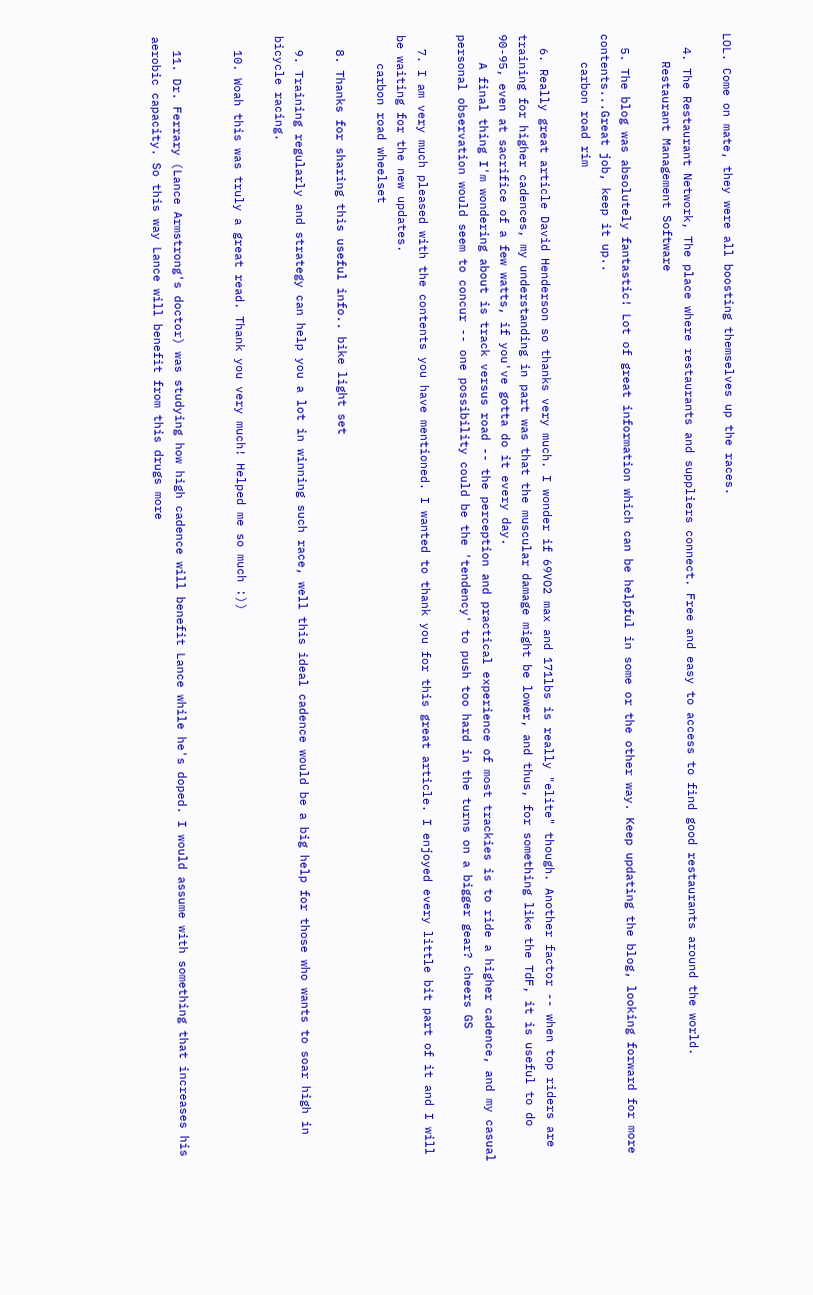LOL. Come on mate, they were all boosting themselves up the races.

  4. The Restaurant Network, The place where restaurants and suppliers connect. Free and easy to access to find good restaurants around the world.
    Restaurant Management Software

  5. The blog was absolutely fantastic! Lot of great information which can be helpful in some or the other way. Keep updating the blog, looking forward for more contents...Great job, keep it up..
    carbon road rim

  6. Really great article David Henderson so thanks very much. I wonder if 69VO2 max and 171lbs is really "elite" though. Another factor -- when top riders are training for higher cadences, my understanding in part was that the muscular damage might be lower, and thus, for something like the TdF, it is useful to do 90-95, even at sacrifice of a few watts, if you've gotta do it every day.
    A final thing I'm wondering about is track versus road -- the perception and practical experience of most trackies is to ride a higher cadence, and my casual personal observation would seem to concur -- one possibility could be the 'tendency' to push too hard in the turns on a bigger gear? cheers GS

  7. I am very much pleased with the contents you have mentioned. I wanted to thank you for this great article. I enjoyed every little bit part of it and I will be waiting for the new updates.
    carbon road wheelset

  8. Thanks for sharing this useful info.. bike light set

  9. Training regularly and strategy can help you a lot in winning such race, well this ideal cadence would be a big help for those who wants to soar high in bicycle racing.

  10. Woah this was truly a great read. Thank you very much! Helped me so much :))


  11. Dr. Ferrary (Lance Armstrong's doctor) was studying how high cadence will benefit Lance while he's doped. I would assume with something that increases his aerobic capacity. So this way Lance will benefit from this drugs more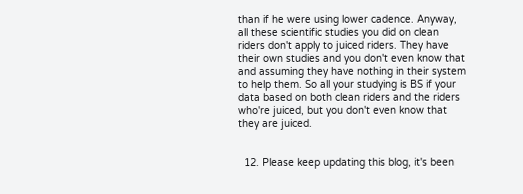than if he were using lower cadence. Anyway, all these scientific studies you did on clean riders don't apply to juiced riders. They have their own studies and you don't even know that and assuming they have nothing in their system to help them. So all your studying is BS if your data based on both clean riders and the riders who're juiced, but you don't even know that they are juiced.


  12. Please keep updating this blog, it's been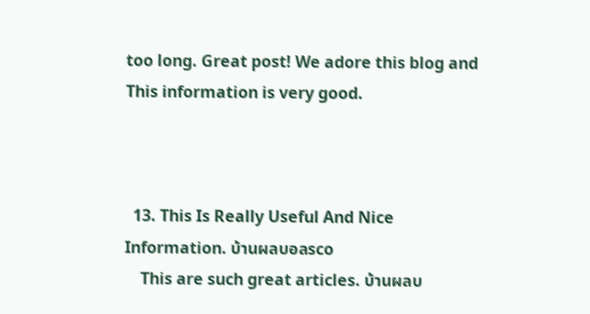too long. Great post! We adore this blog and This information is very good.



  13. This Is Really Useful And Nice Information. บ้านผลบอลsco
    This are such great articles. บ้านผลบ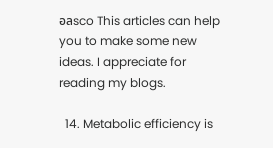อลsco This articles can help you to make some new ideas. I appreciate for reading my blogs.

  14. Metabolic efficiency is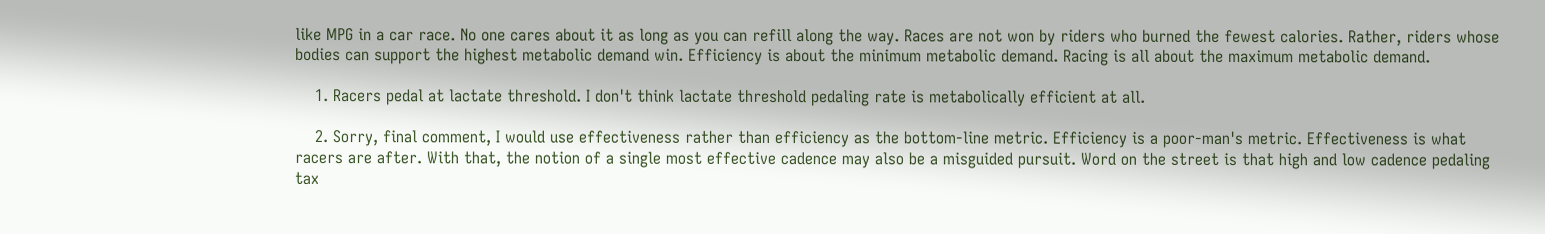like MPG in a car race. No one cares about it as long as you can refill along the way. Races are not won by riders who burned the fewest calories. Rather, riders whose bodies can support the highest metabolic demand win. Efficiency is about the minimum metabolic demand. Racing is all about the maximum metabolic demand.

    1. Racers pedal at lactate threshold. I don't think lactate threshold pedaling rate is metabolically efficient at all.

    2. Sorry, final comment, I would use effectiveness rather than efficiency as the bottom-line metric. Efficiency is a poor-man's metric. Effectiveness is what racers are after. With that, the notion of a single most effective cadence may also be a misguided pursuit. Word on the street is that high and low cadence pedaling tax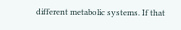different metabolic systems. If that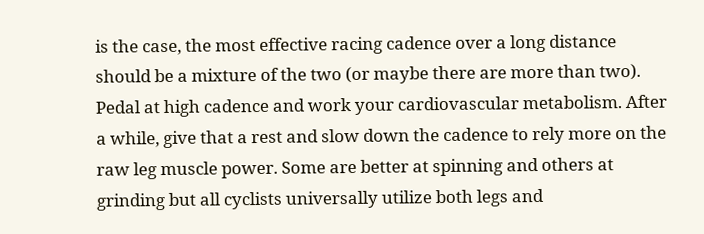is the case, the most effective racing cadence over a long distance should be a mixture of the two (or maybe there are more than two). Pedal at high cadence and work your cardiovascular metabolism. After a while, give that a rest and slow down the cadence to rely more on the raw leg muscle power. Some are better at spinning and others at grinding but all cyclists universally utilize both legs and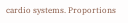cardio systems. Proportions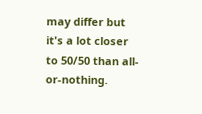may differ but it's a lot closer to 50/50 than all-or-nothing.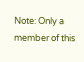Note: Only a member of this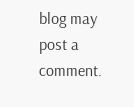blog may post a comment.